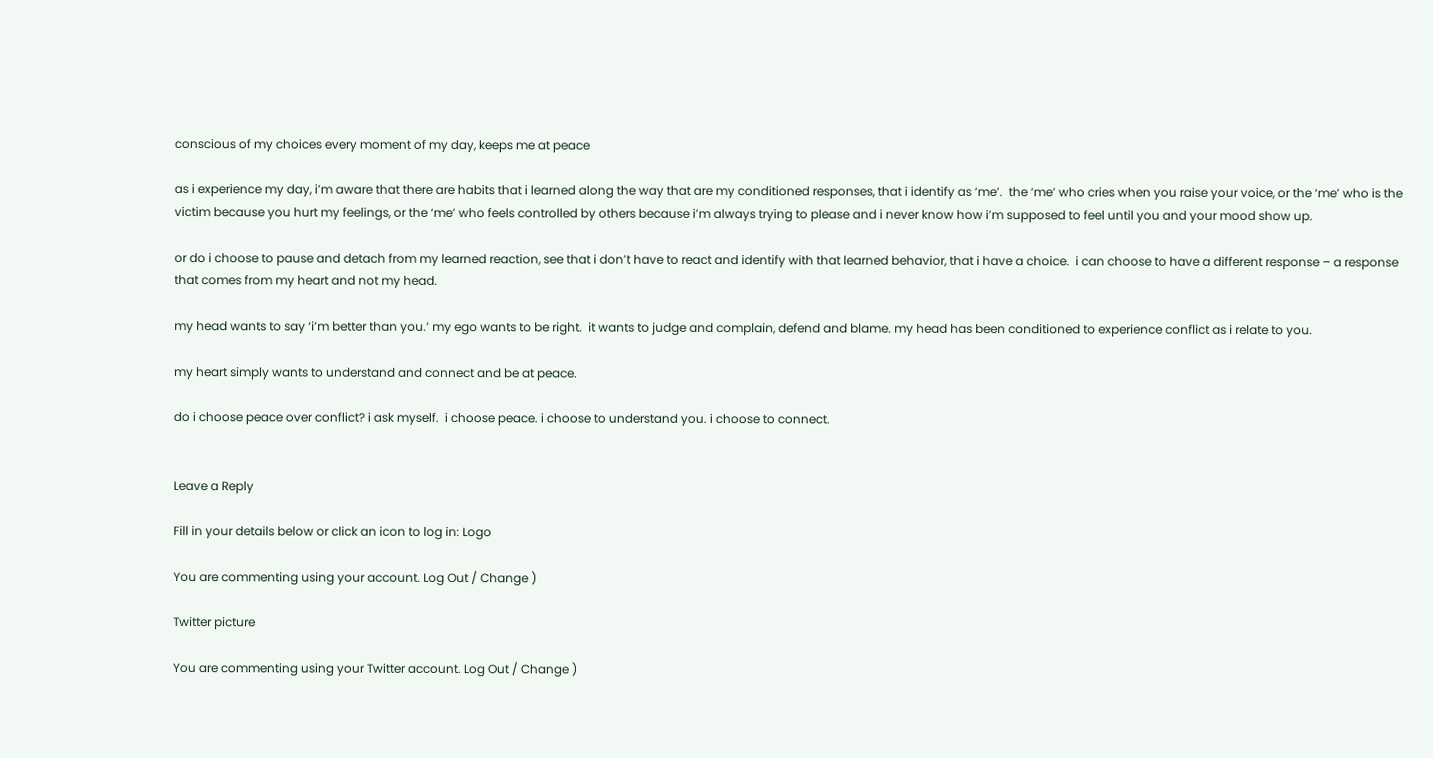conscious of my choices every moment of my day, keeps me at peace

as i experience my day, i’m aware that there are habits that i learned along the way that are my conditioned responses, that i identify as ‘me’.  the ‘me’ who cries when you raise your voice, or the ‘me’ who is the victim because you hurt my feelings, or the ‘me’ who feels controlled by others because i’m always trying to please and i never know how i’m supposed to feel until you and your mood show up.

or do i choose to pause and detach from my learned reaction, see that i don’t have to react and identify with that learned behavior, that i have a choice.  i can choose to have a different response – a response that comes from my heart and not my head.

my head wants to say ‘i’m better than you.’ my ego wants to be right.  it wants to judge and complain, defend and blame. my head has been conditioned to experience conflict as i relate to you.

my heart simply wants to understand and connect and be at peace.

do i choose peace over conflict? i ask myself.  i choose peace. i choose to understand you. i choose to connect.


Leave a Reply

Fill in your details below or click an icon to log in: Logo

You are commenting using your account. Log Out / Change )

Twitter picture

You are commenting using your Twitter account. Log Out / Change )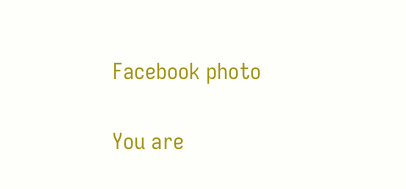Facebook photo

You are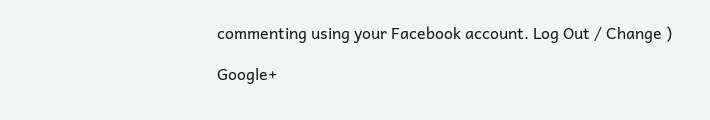commenting using your Facebook account. Log Out / Change )

Google+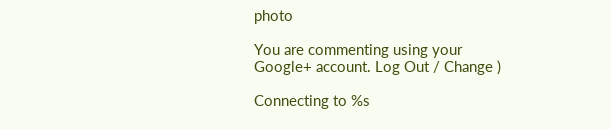photo

You are commenting using your Google+ account. Log Out / Change )

Connecting to %s